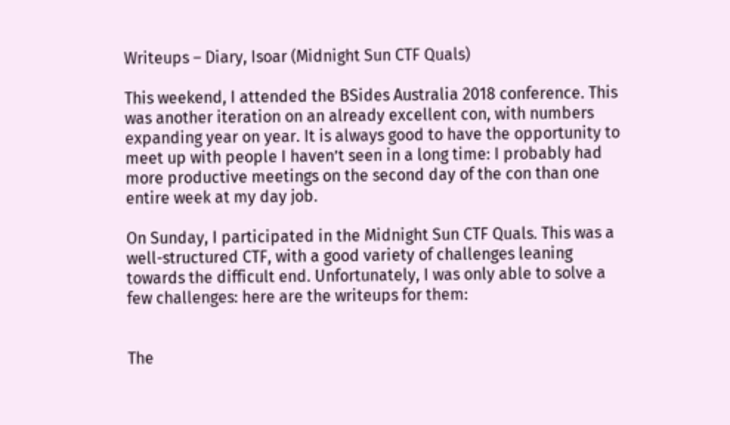Writeups – Diary, Isoar (Midnight Sun CTF Quals)

This weekend, I attended the BSides Australia 2018 conference. This was another iteration on an already excellent con, with numbers expanding year on year. It is always good to have the opportunity to meet up with people I haven’t seen in a long time: I probably had more productive meetings on the second day of the con than one entire week at my day job.

On Sunday, I participated in the Midnight Sun CTF Quals. This was a well-structured CTF, with a good variety of challenges leaning towards the difficult end. Unfortunately, I was only able to solve a few challenges: here are the writeups for them:


The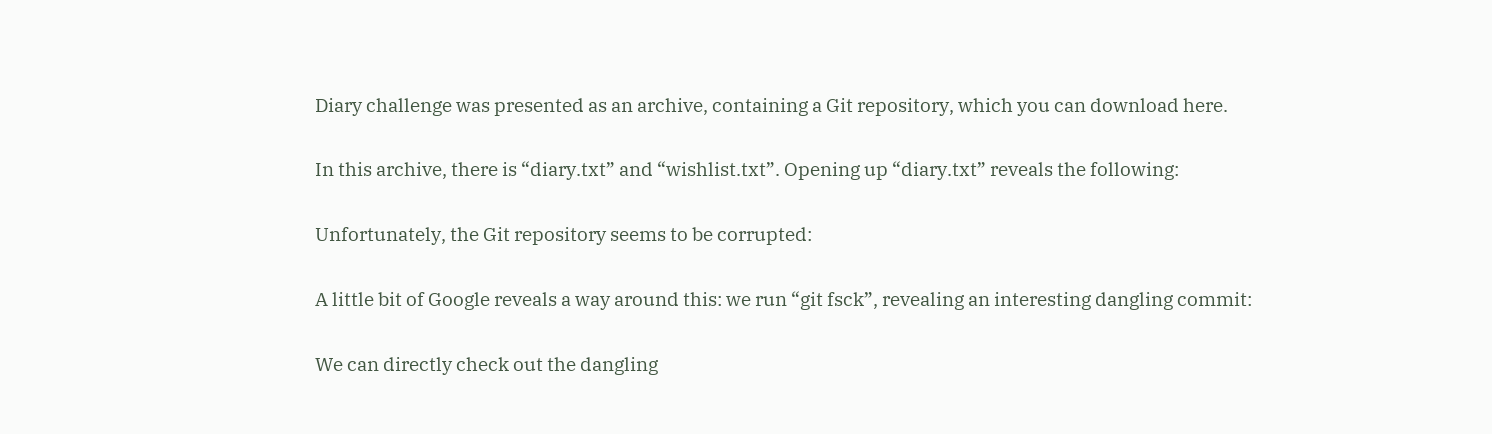Diary challenge was presented as an archive, containing a Git repository, which you can download here.

In this archive, there is “diary.txt” and “wishlist.txt”. Opening up “diary.txt” reveals the following:

Unfortunately, the Git repository seems to be corrupted:

A little bit of Google reveals a way around this: we run “git fsck”, revealing an interesting dangling commit:

We can directly check out the dangling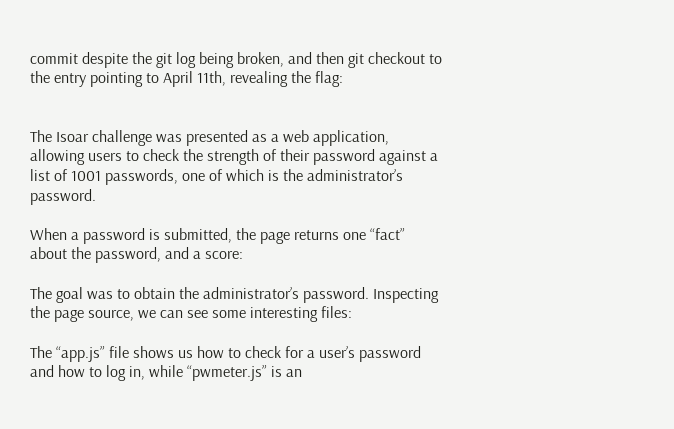commit despite the git log being broken, and then git checkout to the entry pointing to April 11th, revealing the flag:


The Isoar challenge was presented as a web application, allowing users to check the strength of their password against a list of 1001 passwords, one of which is the administrator’s password.

When a password is submitted, the page returns one “fact” about the password, and a score:

The goal was to obtain the administrator’s password. Inspecting the page source, we can see some interesting files:

The “app.js” file shows us how to check for a user’s password and how to log in, while “pwmeter.js” is an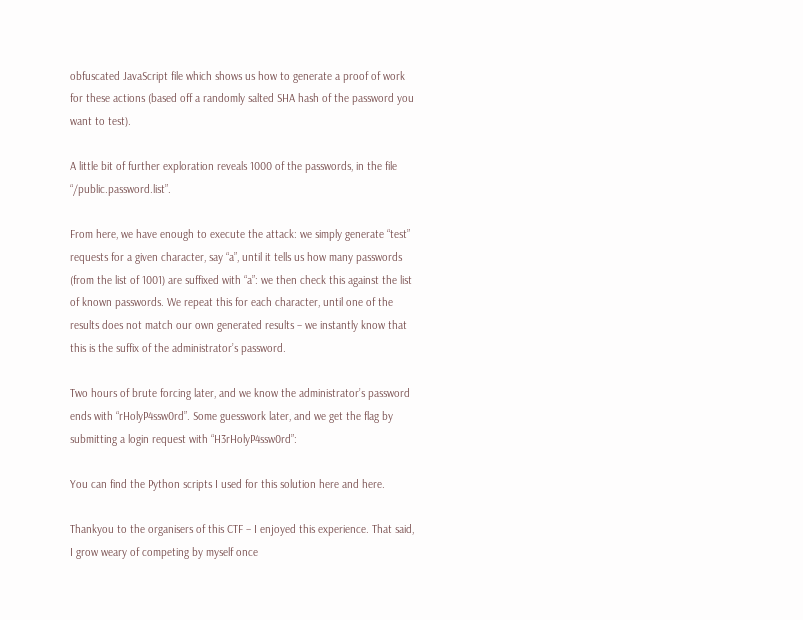obfuscated JavaScript file which shows us how to generate a proof of work for these actions (based off a randomly salted SHA hash of the password you want to test).

A little bit of further exploration reveals 1000 of the passwords, in the file “/public.password.list”.

From here, we have enough to execute the attack: we simply generate “test” requests for a given character, say “a”, until it tells us how many passwords (from the list of 1001) are suffixed with “a”: we then check this against the list of known passwords. We repeat this for each character, until one of the results does not match our own generated results – we instantly know that this is the suffix of the administrator’s password.

Two hours of brute forcing later, and we know the administrator’s password ends with “rHolyP4ssw0rd”. Some guesswork later, and we get the flag by submitting a login request with “H3rHolyP4ssw0rd”:

You can find the Python scripts I used for this solution here and here.

Thankyou to the organisers of this CTF – I enjoyed this experience. That said, I grow weary of competing by myself once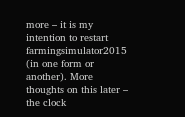more – it is my intention to restart farmingsimulator2015 (in one form or another). More thoughts on this later – the clock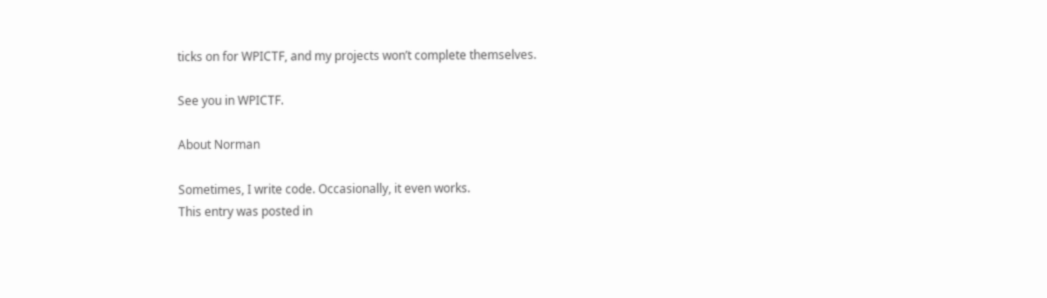ticks on for WPICTF, and my projects won’t complete themselves.

See you in WPICTF.

About Norman

Sometimes, I write code. Occasionally, it even works.
This entry was posted in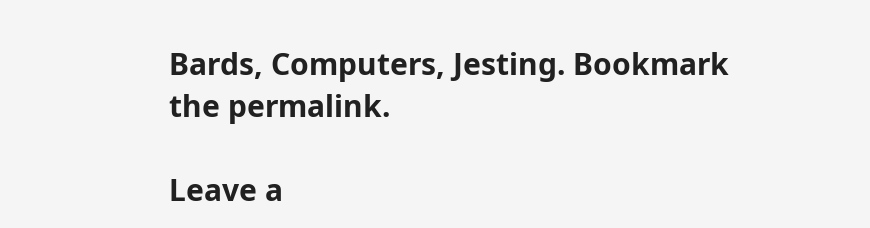Bards, Computers, Jesting. Bookmark the permalink.

Leave a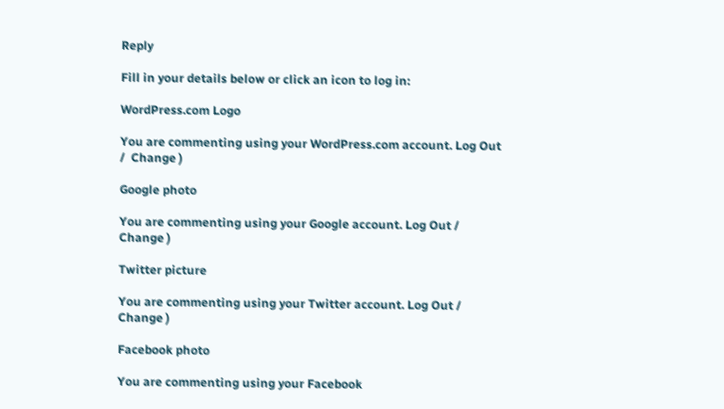Reply

Fill in your details below or click an icon to log in:

WordPress.com Logo

You are commenting using your WordPress.com account. Log Out /  Change )

Google photo

You are commenting using your Google account. Log Out /  Change )

Twitter picture

You are commenting using your Twitter account. Log Out /  Change )

Facebook photo

You are commenting using your Facebook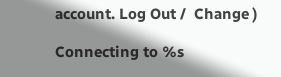account. Log Out /  Change )

Connecting to %s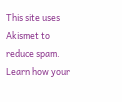This site uses Akismet to reduce spam. Learn how your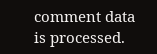comment data is processed.